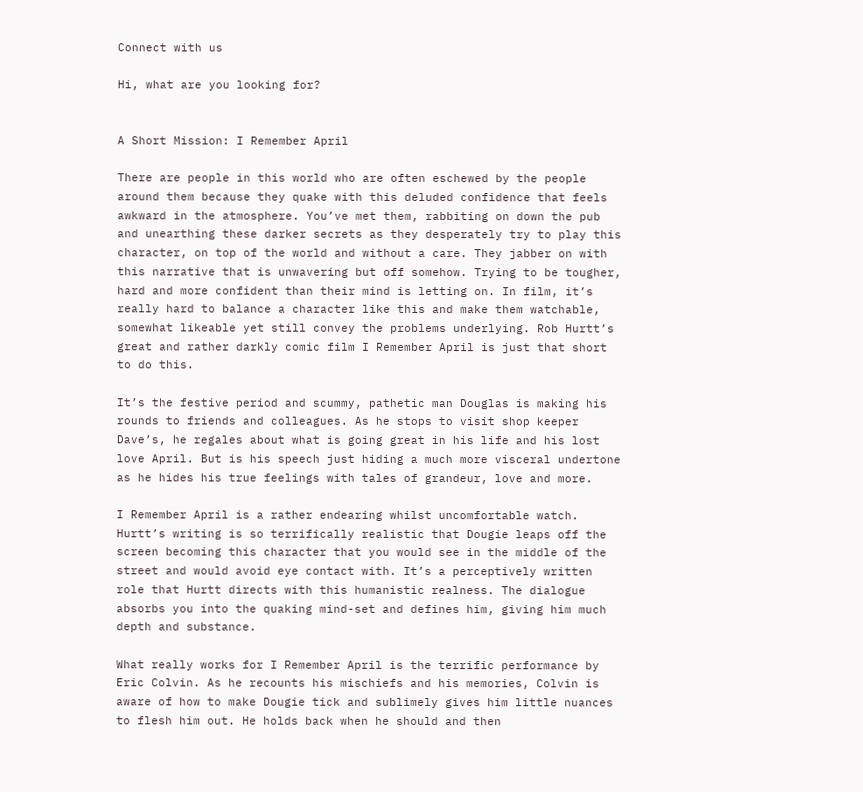Connect with us

Hi, what are you looking for?


A Short Mission: I Remember April

There are people in this world who are often eschewed by the people around them because they quake with this deluded confidence that feels awkward in the atmosphere. You’ve met them, rabbiting on down the pub and unearthing these darker secrets as they desperately try to play this character, on top of the world and without a care. They jabber on with this narrative that is unwavering but off somehow. Trying to be tougher, hard and more confident than their mind is letting on. In film, it’s really hard to balance a character like this and make them watchable, somewhat likeable yet still convey the problems underlying. Rob Hurtt’s great and rather darkly comic film I Remember April is just that short to do this.

It’s the festive period and scummy, pathetic man Douglas is making his rounds to friends and colleagues. As he stops to visit shop keeper Dave’s, he regales about what is going great in his life and his lost love April. But is his speech just hiding a much more visceral undertone as he hides his true feelings with tales of grandeur, love and more.

I Remember April is a rather endearing whilst uncomfortable watch. Hurtt’s writing is so terrifically realistic that Dougie leaps off the screen becoming this character that you would see in the middle of the street and would avoid eye contact with. It’s a perceptively written role that Hurtt directs with this humanistic realness. The dialogue absorbs you into the quaking mind-set and defines him, giving him much depth and substance.

What really works for I Remember April is the terrific performance by Eric Colvin. As he recounts his mischiefs and his memories, Colvin is aware of how to make Dougie tick and sublimely gives him little nuances to flesh him out. He holds back when he should and then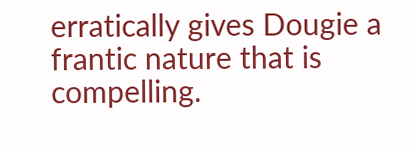erratically gives Dougie a frantic nature that is compelling.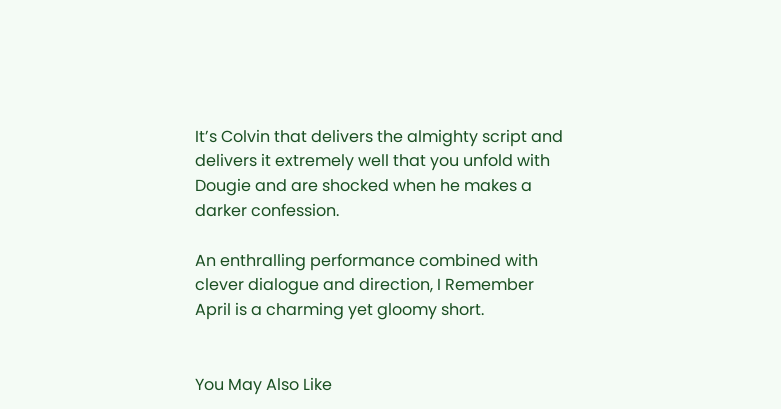It’s Colvin that delivers the almighty script and delivers it extremely well that you unfold with Dougie and are shocked when he makes a darker confession.

An enthralling performance combined with clever dialogue and direction, I Remember April is a charming yet gloomy short.


You May Also Like